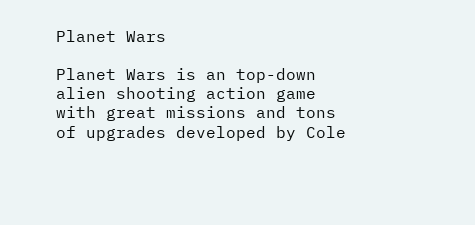Planet Wars

Planet Wars is an top-down alien shooting action game with great missions and tons of upgrades developed by Cole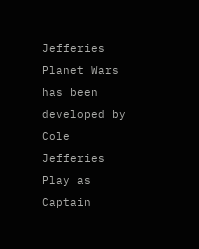Jefferies
Planet Wars has been developed by Cole Jefferies
Play as Captain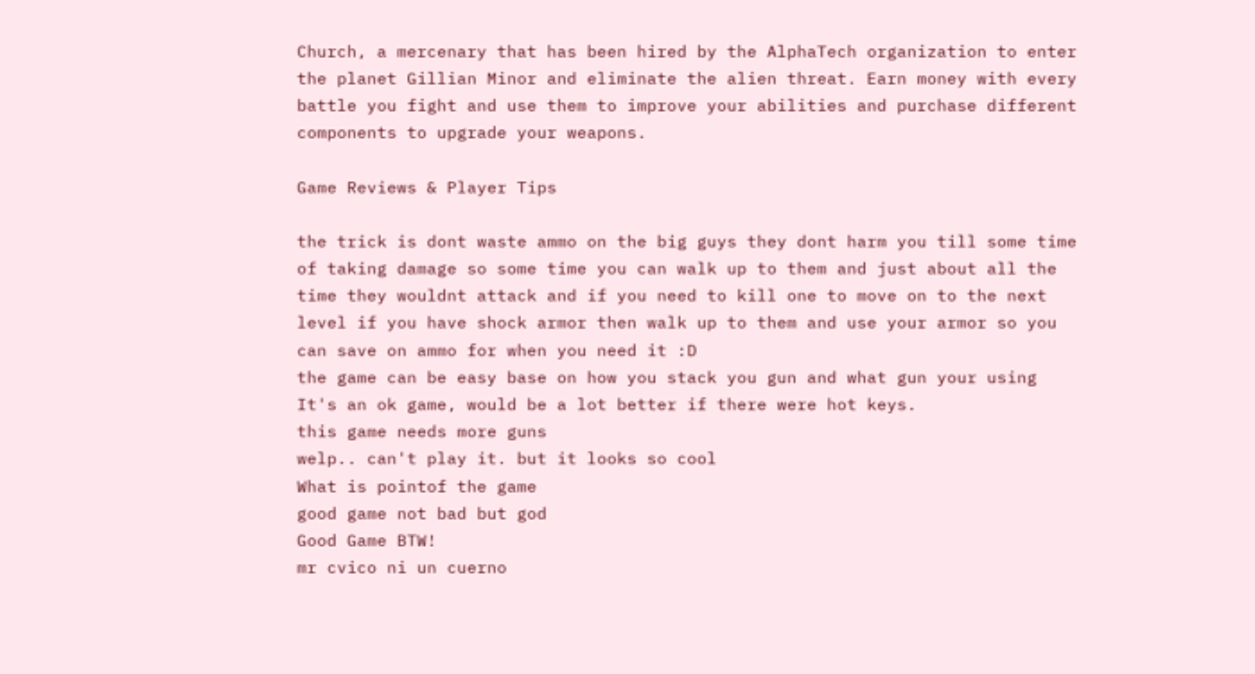Church, a mercenary that has been hired by the AlphaTech organization to enter the planet Gillian Minor and eliminate the alien threat. Earn money with every battle you fight and use them to improve your abilities and purchase different components to upgrade your weapons.

Game Reviews & Player Tips

the trick is dont waste ammo on the big guys they dont harm you till some time of taking damage so some time you can walk up to them and just about all the time they wouldnt attack and if you need to kill one to move on to the next level if you have shock armor then walk up to them and use your armor so you can save on ammo for when you need it :D
the game can be easy base on how you stack you gun and what gun your using
It's an ok game, would be a lot better if there were hot keys.
this game needs more guns
welp.. can't play it. but it looks so cool
What is pointof the game
good game not bad but god
Good Game BTW!
mr cvico ni un cuerno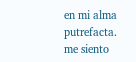en mi alma putrefacta. me siento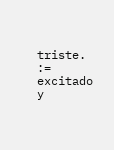triste. := excitado y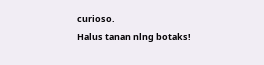curioso.
Halus tanan nlng botaks!